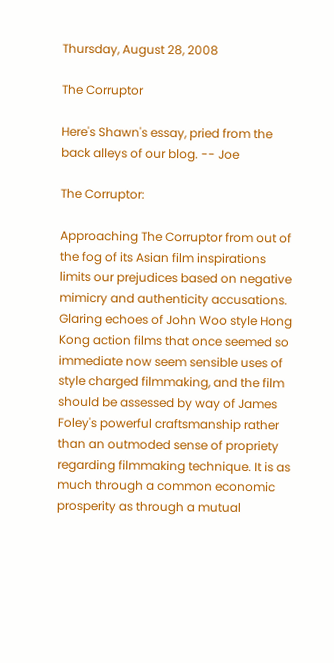Thursday, August 28, 2008

The Corruptor

Here's Shawn's essay, pried from the back alleys of our blog. -- Joe

The Corruptor:

Approaching The Corruptor from out of the fog of its Asian film inspirations limits our prejudices based on negative mimicry and authenticity accusations. Glaring echoes of John Woo style Hong Kong action films that once seemed so immediate now seem sensible uses of style charged filmmaking, and the film should be assessed by way of James Foley's powerful craftsmanship rather than an outmoded sense of propriety regarding filmmaking technique. It is as much through a common economic prosperity as through a mutual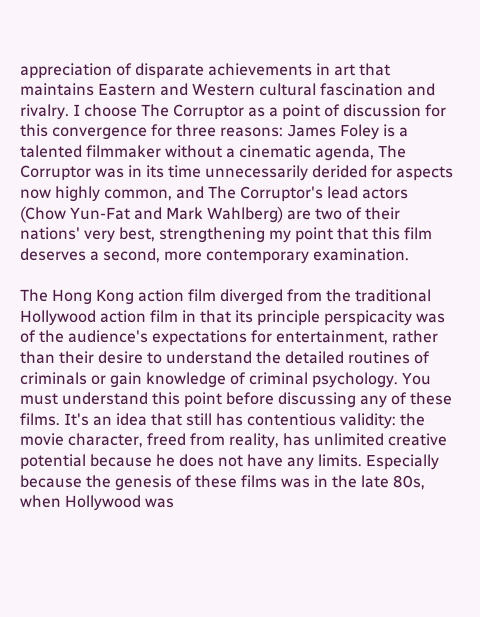appreciation of disparate achievements in art that maintains Eastern and Western cultural fascination and rivalry. I choose The Corruptor as a point of discussion for this convergence for three reasons: James Foley is a talented filmmaker without a cinematic agenda, The Corruptor was in its time unnecessarily derided for aspects now highly common, and The Corruptor's lead actors (Chow Yun-Fat and Mark Wahlberg) are two of their nations' very best, strengthening my point that this film deserves a second, more contemporary examination.

The Hong Kong action film diverged from the traditional Hollywood action film in that its principle perspicacity was of the audience's expectations for entertainment, rather than their desire to understand the detailed routines of criminals or gain knowledge of criminal psychology. You must understand this point before discussing any of these films. It's an idea that still has contentious validity: the movie character, freed from reality, has unlimited creative potential because he does not have any limits. Especially because the genesis of these films was in the late 80s, when Hollywood was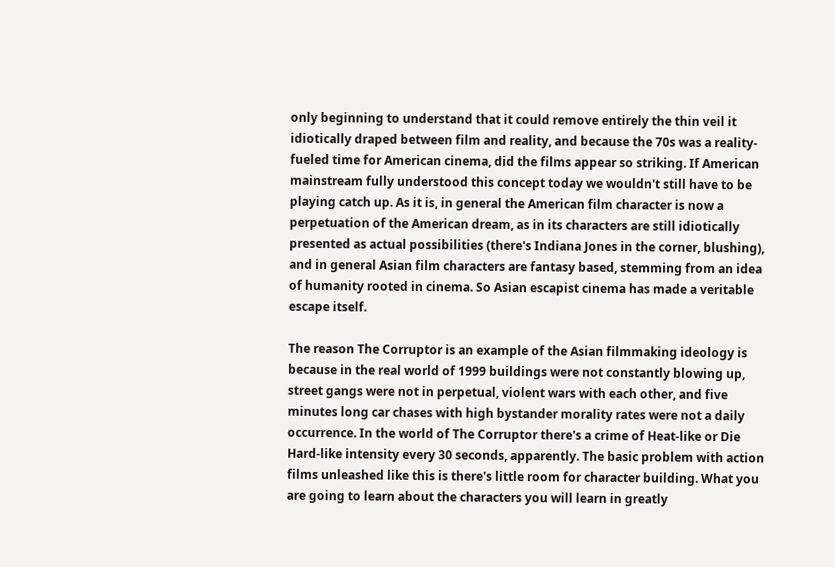only beginning to understand that it could remove entirely the thin veil it idiotically draped between film and reality, and because the 70s was a reality-fueled time for American cinema, did the films appear so striking. If American mainstream fully understood this concept today we wouldn't still have to be playing catch up. As it is, in general the American film character is now a perpetuation of the American dream, as in its characters are still idiotically presented as actual possibilities (there's Indiana Jones in the corner, blushing), and in general Asian film characters are fantasy based, stemming from an idea of humanity rooted in cinema. So Asian escapist cinema has made a veritable escape itself.

The reason The Corruptor is an example of the Asian filmmaking ideology is because in the real world of 1999 buildings were not constantly blowing up, street gangs were not in perpetual, violent wars with each other, and five minutes long car chases with high bystander morality rates were not a daily occurrence. In the world of The Corruptor there's a crime of Heat-like or Die Hard-like intensity every 30 seconds, apparently. The basic problem with action films unleashed like this is there's little room for character building. What you are going to learn about the characters you will learn in greatly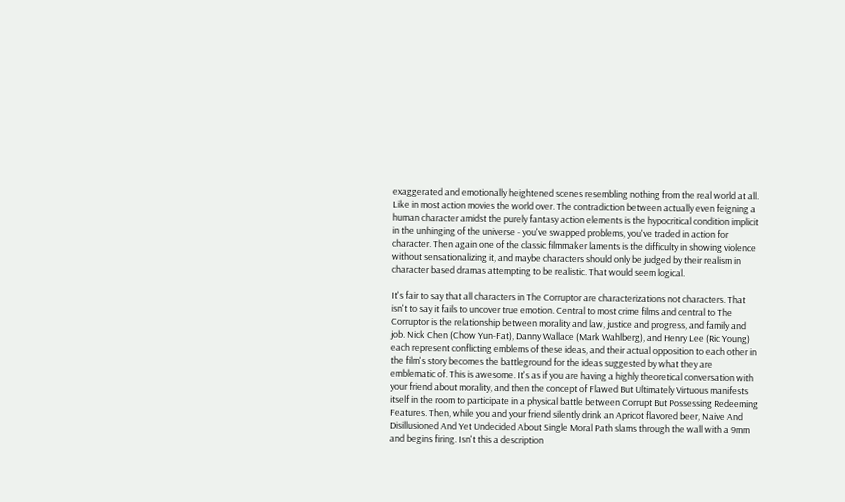exaggerated and emotionally heightened scenes resembling nothing from the real world at all. Like in most action movies the world over. The contradiction between actually even feigning a human character amidst the purely fantasy action elements is the hypocritical condition implicit in the unhinging of the universe - you've swapped problems, you've traded in action for character. Then again one of the classic filmmaker laments is the difficulty in showing violence without sensationalizing it, and maybe characters should only be judged by their realism in character based dramas attempting to be realistic. That would seem logical.

It's fair to say that all characters in The Corruptor are characterizations not characters. That isn't to say it fails to uncover true emotion. Central to most crime films and central to The Corruptor is the relationship between morality and law, justice and progress, and family and job. Nick Chen (Chow Yun-Fat), Danny Wallace (Mark Wahlberg), and Henry Lee (Ric Young) each represent conflicting emblems of these ideas, and their actual opposition to each other in the film's story becomes the battleground for the ideas suggested by what they are emblematic of. This is awesome. It's as if you are having a highly theoretical conversation with your friend about morality, and then the concept of Flawed But Ultimately Virtuous manifests itself in the room to participate in a physical battle between Corrupt But Possessing Redeeming Features. Then, while you and your friend silently drink an Apricot flavored beer, Naive And Disillusioned And Yet Undecided About Single Moral Path slams through the wall with a 9mm and begins firing. Isn't this a description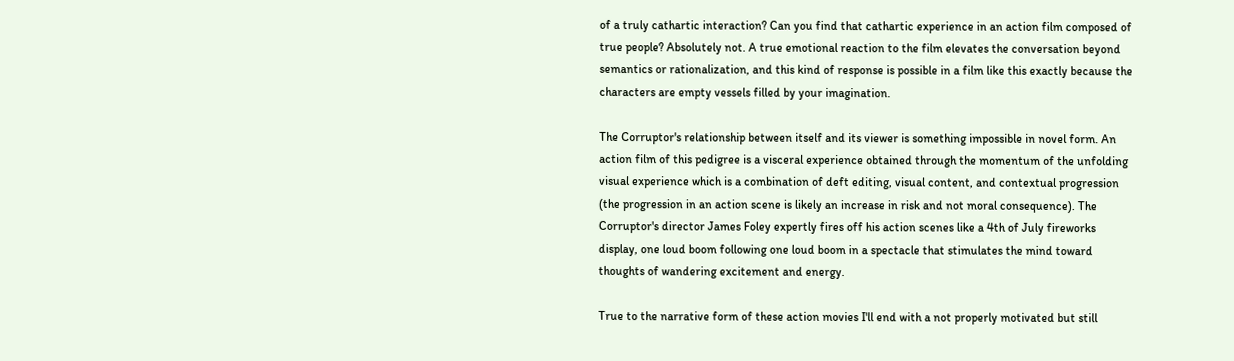of a truly cathartic interaction? Can you find that cathartic experience in an action film composed of true people? Absolutely not. A true emotional reaction to the film elevates the conversation beyond semantics or rationalization, and this kind of response is possible in a film like this exactly because the characters are empty vessels filled by your imagination.

The Corruptor's relationship between itself and its viewer is something impossible in novel form. An action film of this pedigree is a visceral experience obtained through the momentum of the unfolding visual experience which is a combination of deft editing, visual content, and contextual progression (the progression in an action scene is likely an increase in risk and not moral consequence). The Corruptor's director James Foley expertly fires off his action scenes like a 4th of July fireworks display, one loud boom following one loud boom in a spectacle that stimulates the mind toward thoughts of wandering excitement and energy.

True to the narrative form of these action movies I'll end with a not properly motivated but still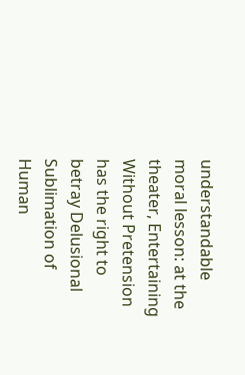understandable moral lesson: at the theater, Entertaining Without Pretension has the right to betray Delusional Sublimation of Human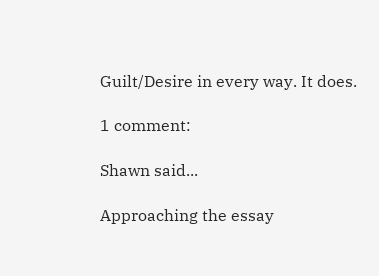Guilt/Desire in every way. It does.

1 comment:

Shawn said...

Approaching the essay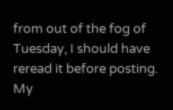from out of the fog of Tuesday, I should have reread it before posting. My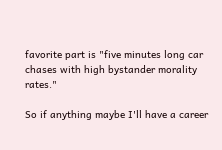favorite part is "five minutes long car chases with high bystander morality rates."

So if anything maybe I'll have a career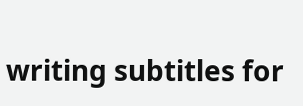writing subtitles for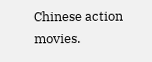Chinese action movies.